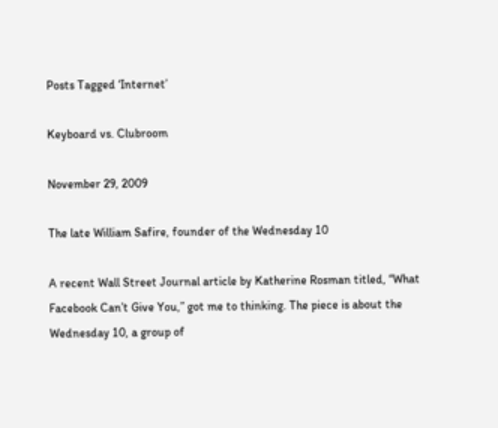Posts Tagged ‘Internet’

Keyboard vs. Clubroom

November 29, 2009

The late William Safire, founder of the Wednesday 10

A recent Wall Street Journal article by Katherine Rosman titled, “What Facebook Can’t Give You,” got me to thinking. The piece is about the Wednesday 10, a group of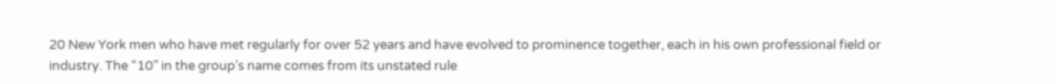20 New York men who have met regularly for over 52 years and have evolved to prominence together, each in his own professional field or industry. The “10” in the group’s name comes from its unstated rule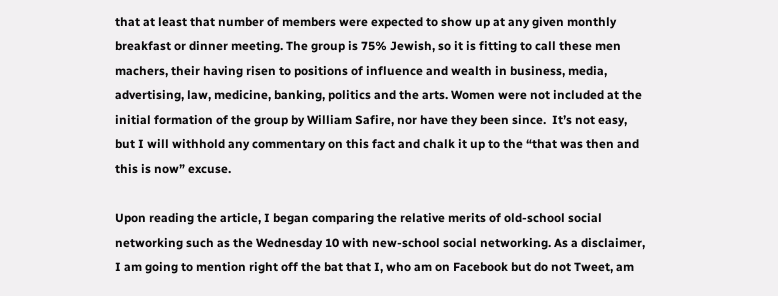that at least that number of members were expected to show up at any given monthly breakfast or dinner meeting. The group is 75% Jewish, so it is fitting to call these men machers, their having risen to positions of influence and wealth in business, media, advertising, law, medicine, banking, politics and the arts. Women were not included at the initial formation of the group by William Safire, nor have they been since.  It’s not easy, but I will withhold any commentary on this fact and chalk it up to the “that was then and this is now” excuse.

Upon reading the article, I began comparing the relative merits of old-school social networking such as the Wednesday 10 with new-school social networking. As a disclaimer, I am going to mention right off the bat that I, who am on Facebook but do not Tweet, am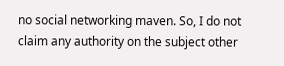no social networking maven. So, I do not claim any authority on the subject other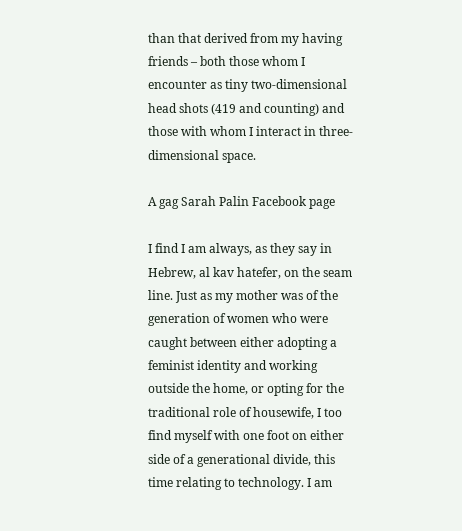than that derived from my having friends – both those whom I encounter as tiny two-dimensional head shots (419 and counting) and those with whom I interact in three-dimensional space.

A gag Sarah Palin Facebook page

I find I am always, as they say in Hebrew, al kav hatefer, on the seam line. Just as my mother was of the generation of women who were caught between either adopting a feminist identity and working outside the home, or opting for the traditional role of housewife, I too find myself with one foot on either side of a generational divide, this time relating to technology. I am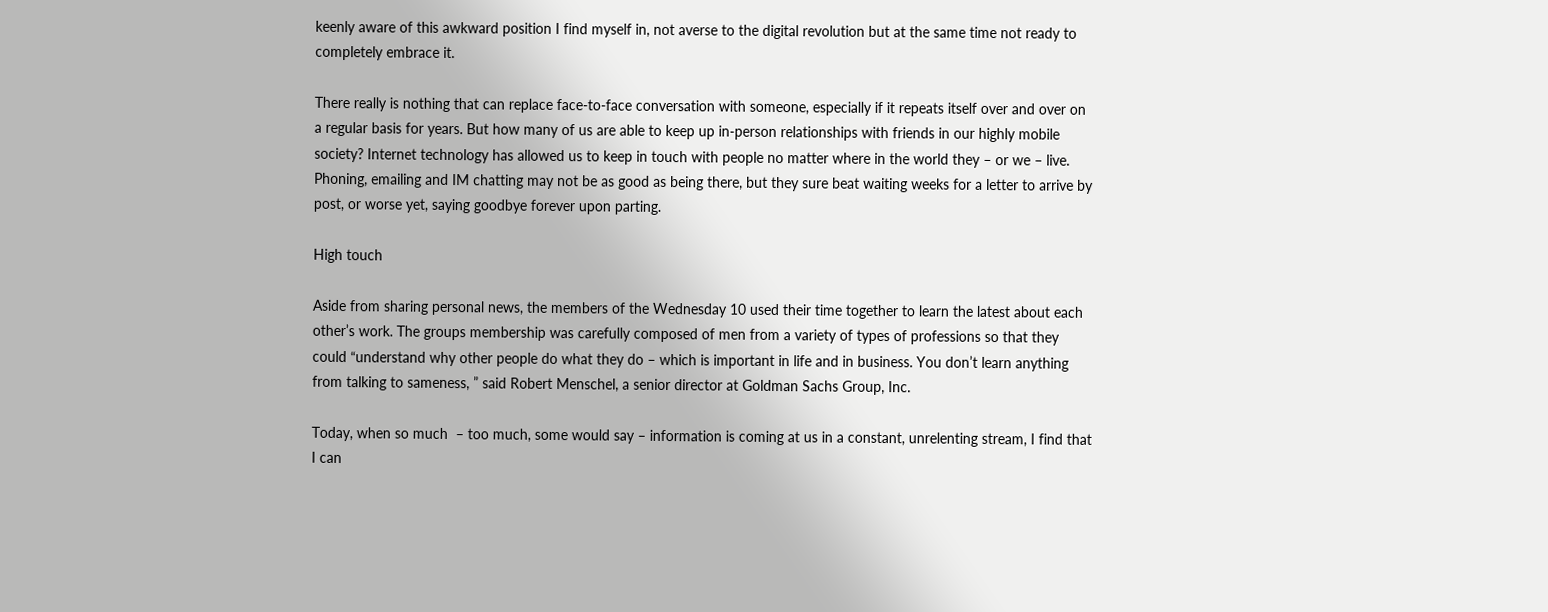keenly aware of this awkward position I find myself in, not averse to the digital revolution but at the same time not ready to completely embrace it.

There really is nothing that can replace face-to-face conversation with someone, especially if it repeats itself over and over on a regular basis for years. But how many of us are able to keep up in-person relationships with friends in our highly mobile society? Internet technology has allowed us to keep in touch with people no matter where in the world they – or we – live. Phoning, emailing and IM chatting may not be as good as being there, but they sure beat waiting weeks for a letter to arrive by post, or worse yet, saying goodbye forever upon parting.

High touch

Aside from sharing personal news, the members of the Wednesday 10 used their time together to learn the latest about each other’s work. The groups membership was carefully composed of men from a variety of types of professions so that they could “understand why other people do what they do – which is important in life and in business. You don’t learn anything from talking to sameness, ” said Robert Menschel, a senior director at Goldman Sachs Group, Inc.

Today, when so much  – too much, some would say – information is coming at us in a constant, unrelenting stream, I find that I can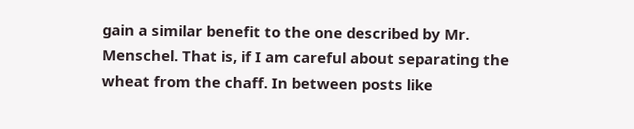gain a similar benefit to the one described by Mr. Menschel. That is, if I am careful about separating the wheat from the chaff. In between posts like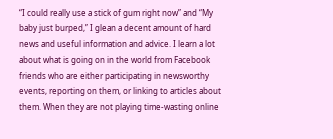“I could really use a stick of gum right now” and “My baby just burped,” I glean a decent amount of hard news and useful information and advice. I learn a lot about what is going on in the world from Facebook friends who are either participating in newsworthy events, reporting on them, or linking to articles about them. When they are not playing time-wasting online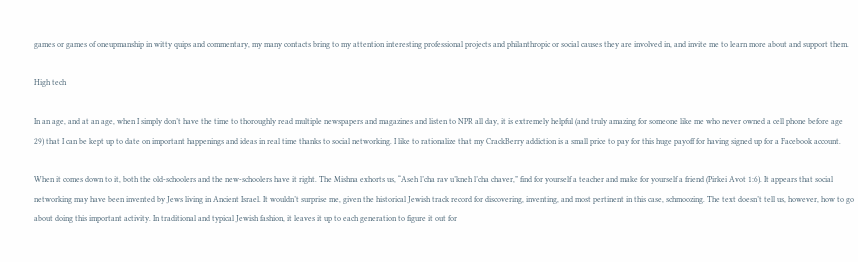games or games of oneupmanship in witty quips and commentary, my many contacts bring to my attention interesting professional projects and philanthropic or social causes they are involved in, and invite me to learn more about and support them.

High tech

In an age, and at an age, when I simply don’t have the time to thoroughly read multiple newspapers and magazines and listen to NPR all day, it is extremely helpful (and truly amazing for someone like me who never owned a cell phone before age 29) that I can be kept up to date on important happenings and ideas in real time thanks to social networking. I like to rationalize that my CrackBerry addiction is a small price to pay for this huge payoff for having signed up for a Facebook account.

When it comes down to it, both the old-schoolers and the new-schoolers have it right. The Mishna exhorts us, “Aseh l’cha rav u’kneh l’cha chaver,” find for yourself a teacher and make for yourself a friend (Pirkei Avot 1:6). It appears that social networking may have been invented by Jews living in Ancient Israel. It wouldn’t surprise me, given the historical Jewish track record for discovering, inventing, and most pertinent in this case, schmoozing. The text doesn’t tell us, however, how to go about doing this important activity. In traditional and typical Jewish fashion, it leaves it up to each generation to figure it out for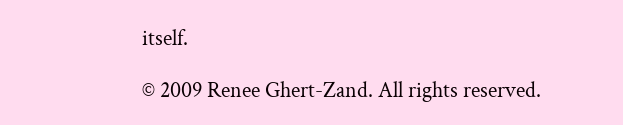itself.

© 2009 Renee Ghert-Zand. All rights reserved.